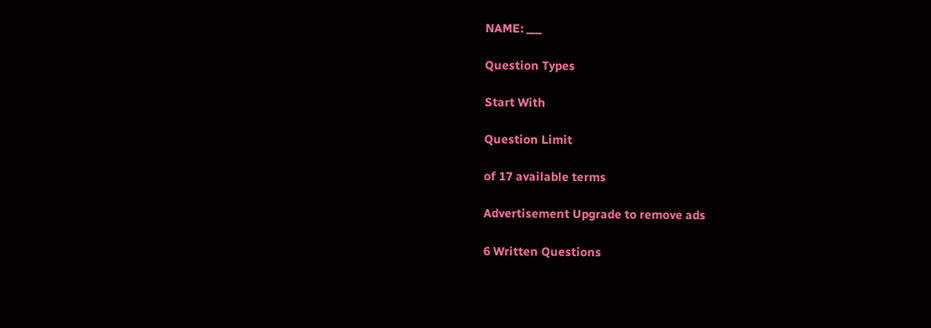NAME: ___

Question Types

Start With

Question Limit

of 17 available terms

Advertisement Upgrade to remove ads

6 Written Questions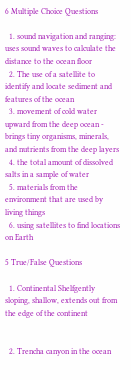6 Multiple Choice Questions

  1. sound navigation and ranging: uses sound waves to calculate the distance to the ocean floor
  2. The use of a satellite to identify and locate sediment and features of the ocean
  3. movement of cold water upward from the deep ocean - brings tiny organisms, minerals, and nutrients from the deep layers
  4. the total amount of dissolved salts in a sample of water
  5. materials from the environment that are used by living things
  6. using satellites to find locations on Earth

5 True/False Questions

  1. Continental Shelfgently sloping, shallow, extends out from the edge of the continent


  2. Trencha canyon in the ocean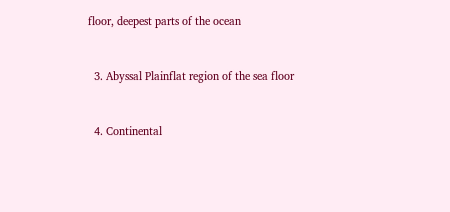floor, deepest parts of the ocean


  3. Abyssal Plainflat region of the sea floor


  4. Continental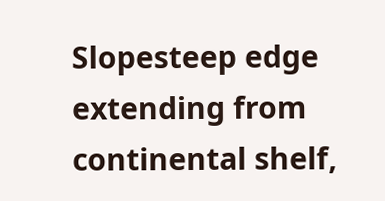Slopesteep edge extending from continental shelf,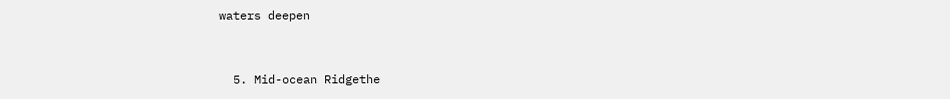waters deepen


  5. Mid-ocean Ridgethe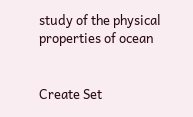study of the physical properties of ocean


Create Set